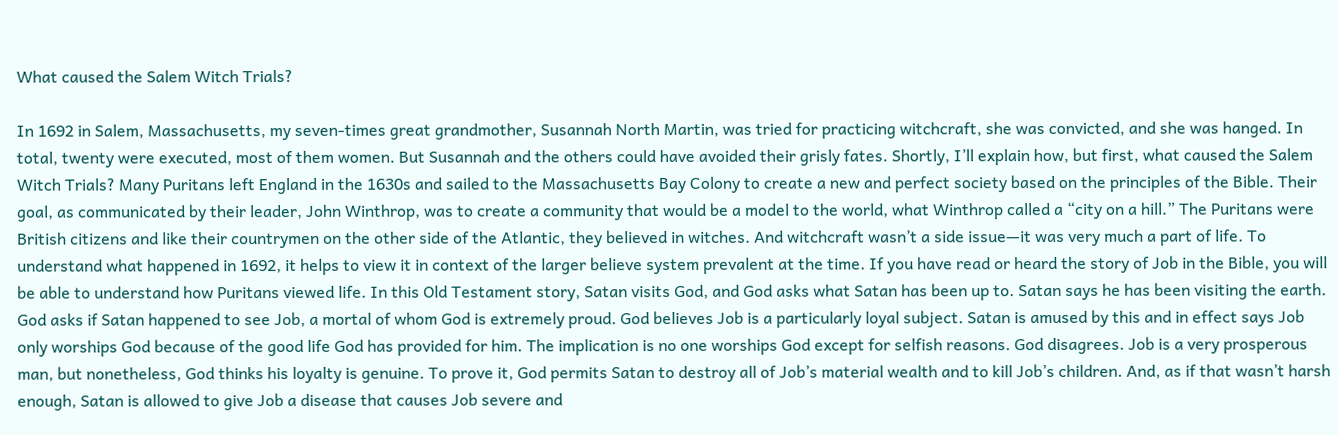What caused the Salem Witch Trials?

In 1692 in Salem, Massachusetts, my seven-times great grandmother, Susannah North Martin, was tried for practicing witchcraft, she was convicted, and she was hanged. In total, twenty were executed, most of them women. But Susannah and the others could have avoided their grisly fates. Shortly, I’ll explain how, but first, what caused the Salem Witch Trials? Many Puritans left England in the 1630s and sailed to the Massachusetts Bay Colony to create a new and perfect society based on the principles of the Bible. Their goal, as communicated by their leader, John Winthrop, was to create a community that would be a model to the world, what Winthrop called a “city on a hill.” The Puritans were British citizens and like their countrymen on the other side of the Atlantic, they believed in witches. And witchcraft wasn’t a side issue—it was very much a part of life. To understand what happened in 1692, it helps to view it in context of the larger believe system prevalent at the time. If you have read or heard the story of Job in the Bible, you will be able to understand how Puritans viewed life. In this Old Testament story, Satan visits God, and God asks what Satan has been up to. Satan says he has been visiting the earth. God asks if Satan happened to see Job, a mortal of whom God is extremely proud. God believes Job is a particularly loyal subject. Satan is amused by this and in effect says Job only worships God because of the good life God has provided for him. The implication is no one worships God except for selfish reasons. God disagrees. Job is a very prosperous man, but nonetheless, God thinks his loyalty is genuine. To prove it, God permits Satan to destroy all of Job’s material wealth and to kill Job’s children. And, as if that wasn’t harsh enough, Satan is allowed to give Job a disease that causes Job severe and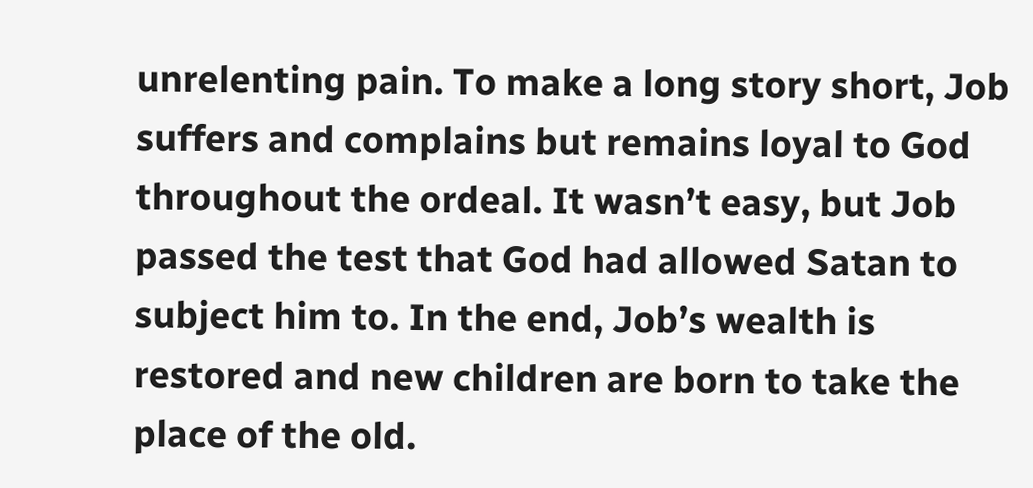unrelenting pain. To make a long story short, Job suffers and complains but remains loyal to God throughout the ordeal. It wasn’t easy, but Job passed the test that God had allowed Satan to subject him to. In the end, Job’s wealth is restored and new children are born to take the place of the old.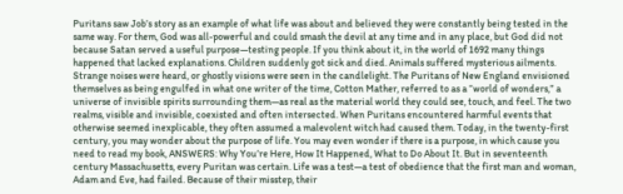Puritans saw Job’s story as an example of what life was about and believed they were constantly being tested in the same way. For them, God was all-powerful and could smash the devil at any time and in any place, but God did not because Satan served a useful purpose—testing people. If you think about it, in the world of 1692 many things happened that lacked explanations. Children suddenly got sick and died. Animals suffered mysterious ailments. Strange noises were heard, or ghostly visions were seen in the candlelight. The Puritans of New England envisioned themselves as being engulfed in what one writer of the time, Cotton Mather, referred to as a “world of wonders,” a universe of invisible spirits surrounding them—as real as the material world they could see, touch, and feel. The two realms, visible and invisible, coexisted and often intersected. When Puritans encountered harmful events that otherwise seemed inexplicable, they often assumed a malevolent witch had caused them. Today, in the twenty-first century, you may wonder about the purpose of life. You may even wonder if there is a purpose, in which cause you need to read my book, ANSWERS: Why You’re Here, How It Happened, What to Do About It. But in seventeenth century Massachusetts, every Puritan was certain. Life was a test—a test of obedience that the first man and woman, Adam and Eve, had failed. Because of their misstep, their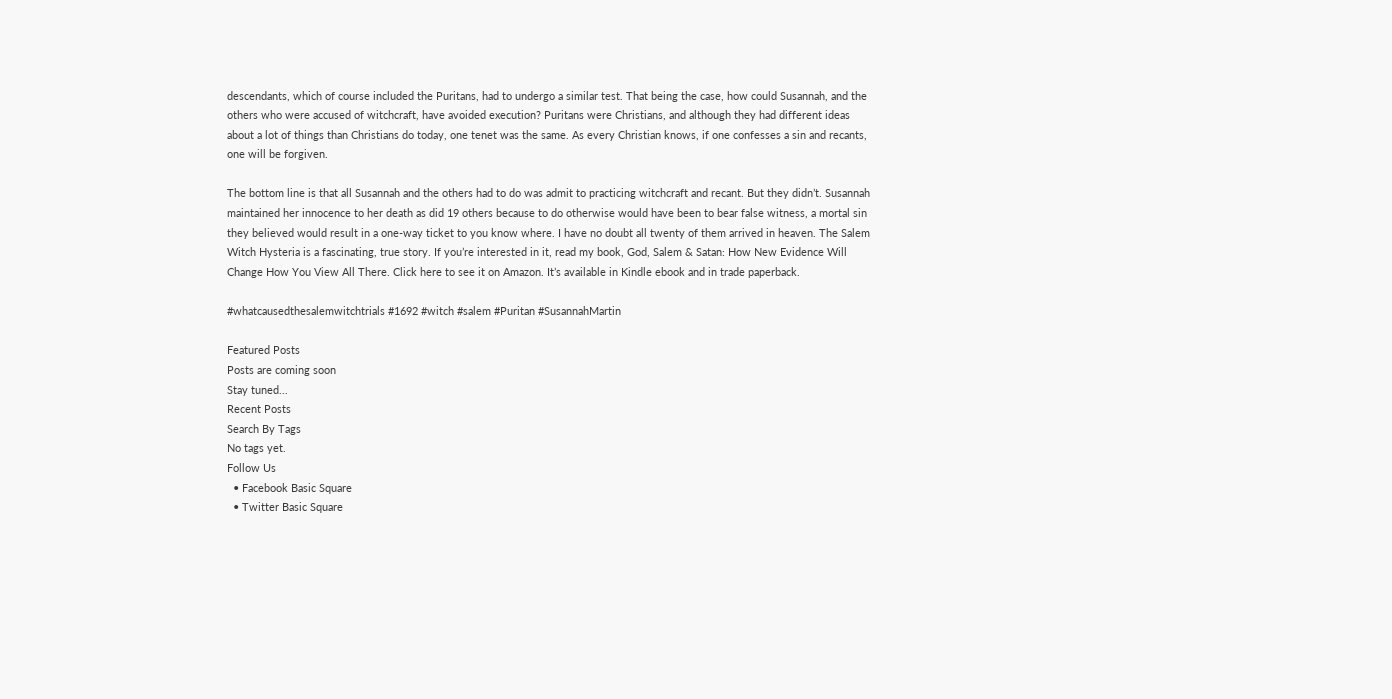descendants, which of course included the Puritans, had to undergo a similar test. That being the case, how could Susannah, and the others who were accused of witchcraft, have avoided execution? Puritans were Christians, and although they had different ideas about a lot of things than Christians do today, one tenet was the same. As every Christian knows, if one confesses a sin and recants, one will be forgiven.

The bottom line is that all Susannah and the others had to do was admit to practicing witchcraft and recant. But they didn’t. Susannah maintained her innocence to her death as did 19 others because to do otherwise would have been to bear false witness, a mortal sin they believed would result in a one-way ticket to you know where. I have no doubt all twenty of them arrived in heaven. The Salem Witch Hysteria is a fascinating, true story. If you’re interested in it, read my book, God, Salem & Satan: How New Evidence Will Change How You View All There. Click here to see it on Amazon. It’s available in Kindle ebook and in trade paperback.

#whatcausedthesalemwitchtrials #1692 #witch #salem #Puritan #SusannahMartin

Featured Posts
Posts are coming soon
Stay tuned...
Recent Posts
Search By Tags
No tags yet.
Follow Us
  • Facebook Basic Square
  • Twitter Basic Square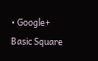• Google+ Basic Square